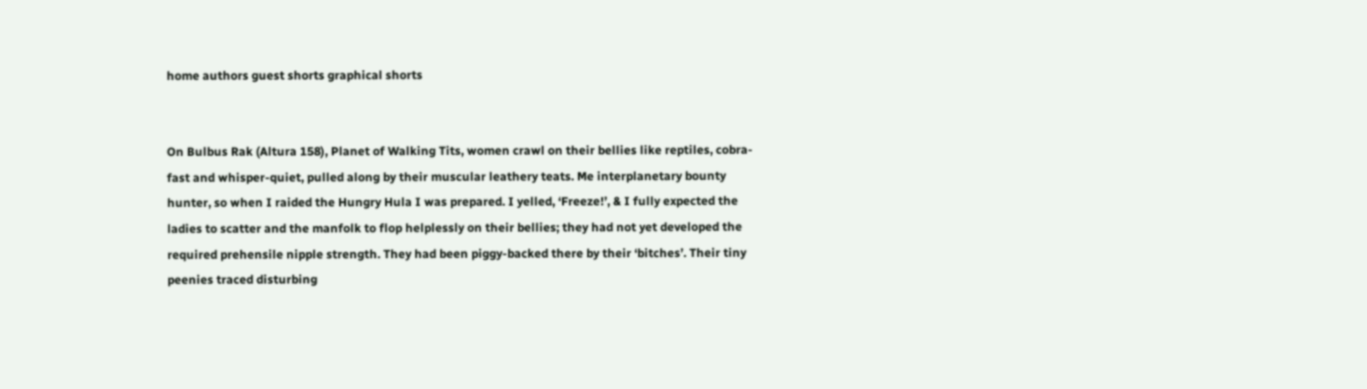home authors guest shorts graphical shorts


On Bulbus Rak (Altura 158), Planet of Walking Tits, women crawl on their bellies like reptiles, cobra-fast and whisper-quiet, pulled along by their muscular leathery teats. Me interplanetary bounty hunter, so when I raided the Hungry Hula I was prepared. I yelled, ‘Freeze!’, & I fully expected the ladies to scatter and the manfolk to flop helplessly on their bellies; they had not yet developed the required prehensile nipple strength. They had been piggy-backed there by their ‘bitches’. Their tiny peenies traced disturbing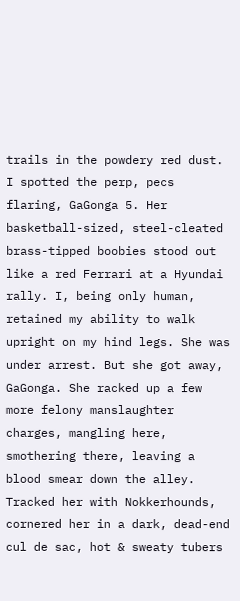trails in the powdery red dust. I spotted the perp, pecs flaring, GaGonga 5. Her basketball-sized, steel-cleated brass-tipped boobies stood out like a red Ferrari at a Hyundai rally. I, being only human, retained my ability to walk upright on my hind legs. She was under arrest. But she got away, GaGonga. She racked up a few more felony manslaughter charges, mangling here, smothering there, leaving a blood smear down the alley. Tracked her with Nokkerhounds, cornered her in a dark, dead-end cul de sac, hot & sweaty tubers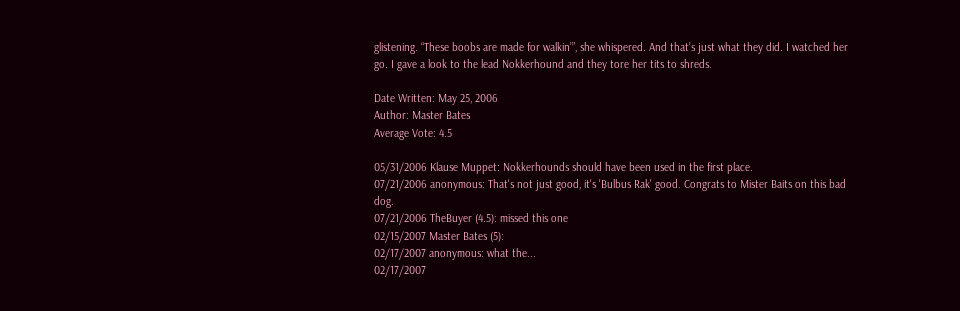glistening. “These boobs are made for walkin’”, she whispered. And that’s just what they did. I watched her go. I gave a look to the lead Nokkerhound and they tore her tits to shreds.

Date Written: May 25, 2006
Author: Master Bates
Average Vote: 4.5

05/31/2006 Klause Muppet: Nokkerhounds should have been used in the first place.
07/21/2006 anonymous: That's not just good, it's 'Bulbus Rak' good. Congrats to Mister Baits on this bad dog.
07/21/2006 TheBuyer (4.5): missed this one
02/15/2007 Master Bates (5):
02/17/2007 anonymous: what the...
02/17/2007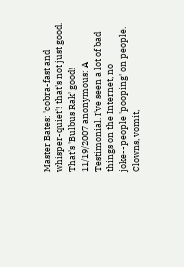Master Bates: 'cobra-fast and whisper-quiet'! that's not just good. That's 'Bulbus Rak' good!
11/19/2007 anonymous: A Testimonial. I've seen a lot of bad things on the Internet, no joke--people 'pooping' on people. Clowns, vomit,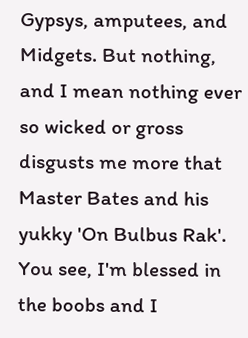Gypsys, amputees, and Midgets. But nothing, and I mean nothing ever so wicked or gross disgusts me more that Master Bates and his yukky 'On Bulbus Rak'. You see, I'm blessed in the boobs and I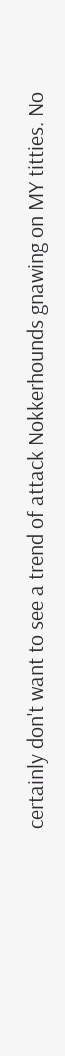certainly don't want to see a trend of attack Nokkerhounds gnawing on MY titties. No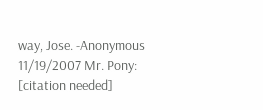way, Jose. -Anonymous
11/19/2007 Mr. Pony: [citation needed]